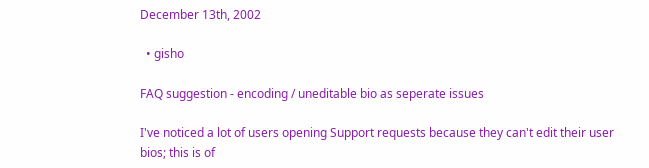December 13th, 2002

  • gisho

FAQ suggestion - encoding / uneditable bio as seperate issues

I've noticed a lot of users opening Support requests because they can't edit their user bios; this is of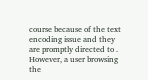course because of the text encoding issue and they are promptly directed to . However, a user browsing the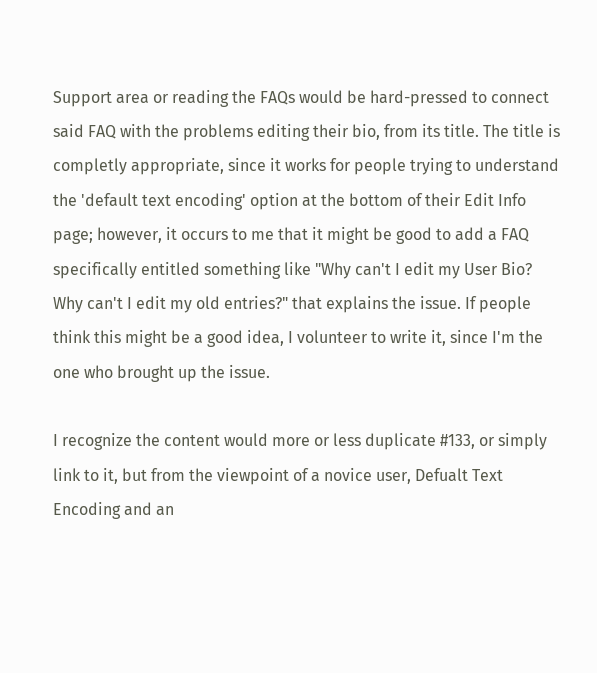Support area or reading the FAQs would be hard-pressed to connect said FAQ with the problems editing their bio, from its title. The title is completly appropriate, since it works for people trying to understand the 'default text encoding' option at the bottom of their Edit Info page; however, it occurs to me that it might be good to add a FAQ specifically entitled something like "Why can't I edit my User Bio? Why can't I edit my old entries?" that explains the issue. If people think this might be a good idea, I volunteer to write it, since I'm the one who brought up the issue.

I recognize the content would more or less duplicate #133, or simply link to it, but from the viewpoint of a novice user, Defualt Text Encoding and an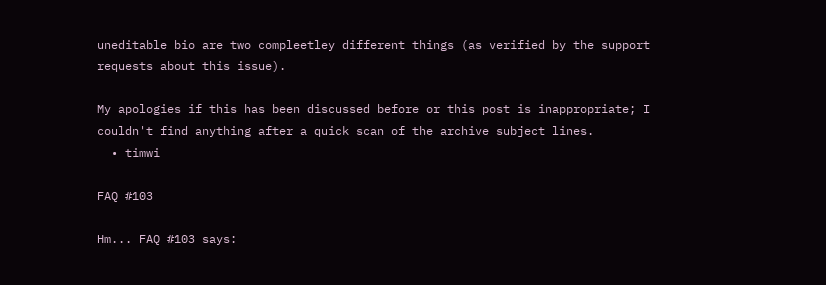uneditable bio are two compleetley different things (as verified by the support requests about this issue).

My apologies if this has been discussed before or this post is inappropriate; I couldn't find anything after a quick scan of the archive subject lines.
  • timwi

FAQ #103

Hm... FAQ #103 says: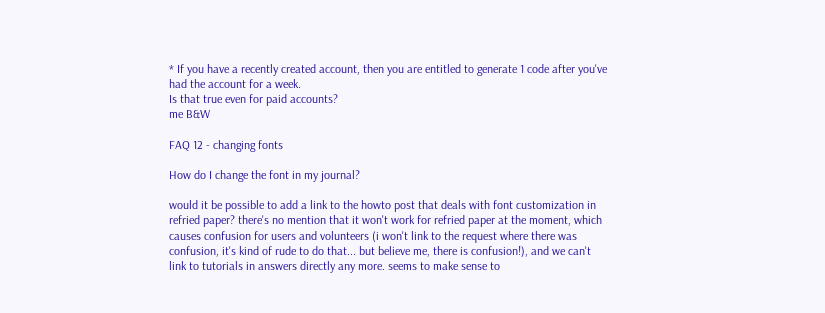* If you have a recently created account, then you are entitled to generate 1 code after you've had the account for a week.
Is that true even for paid accounts?
me B&W

FAQ 12 - changing fonts

How do I change the font in my journal?

would it be possible to add a link to the howto post that deals with font customization in refried paper? there's no mention that it won't work for refried paper at the moment, which causes confusion for users and volunteers (i won't link to the request where there was confusion, it's kind of rude to do that... but believe me, there is confusion!), and we can't link to tutorials in answers directly any more. seems to make sense to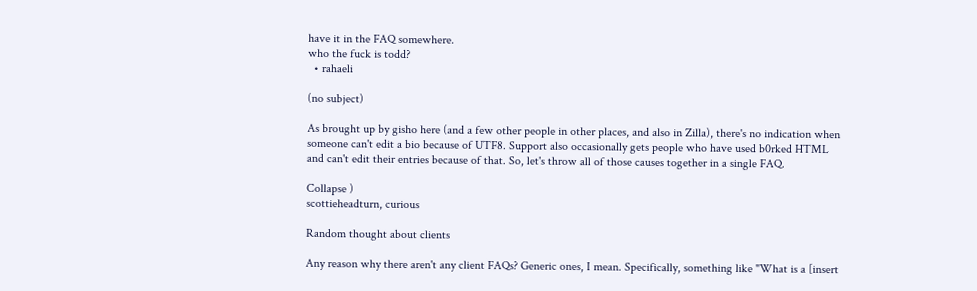have it in the FAQ somewhere.
who the fuck is todd?
  • rahaeli

(no subject)

As brought up by gisho here (and a few other people in other places, and also in Zilla), there's no indication when someone can't edit a bio because of UTF8. Support also occasionally gets people who have used b0rked HTML and can't edit their entries because of that. So, let's throw all of those causes together in a single FAQ.

Collapse )
scottieheadturn, curious

Random thought about clients

Any reason why there aren't any client FAQs? Generic ones, I mean. Specifically, something like "What is a [insert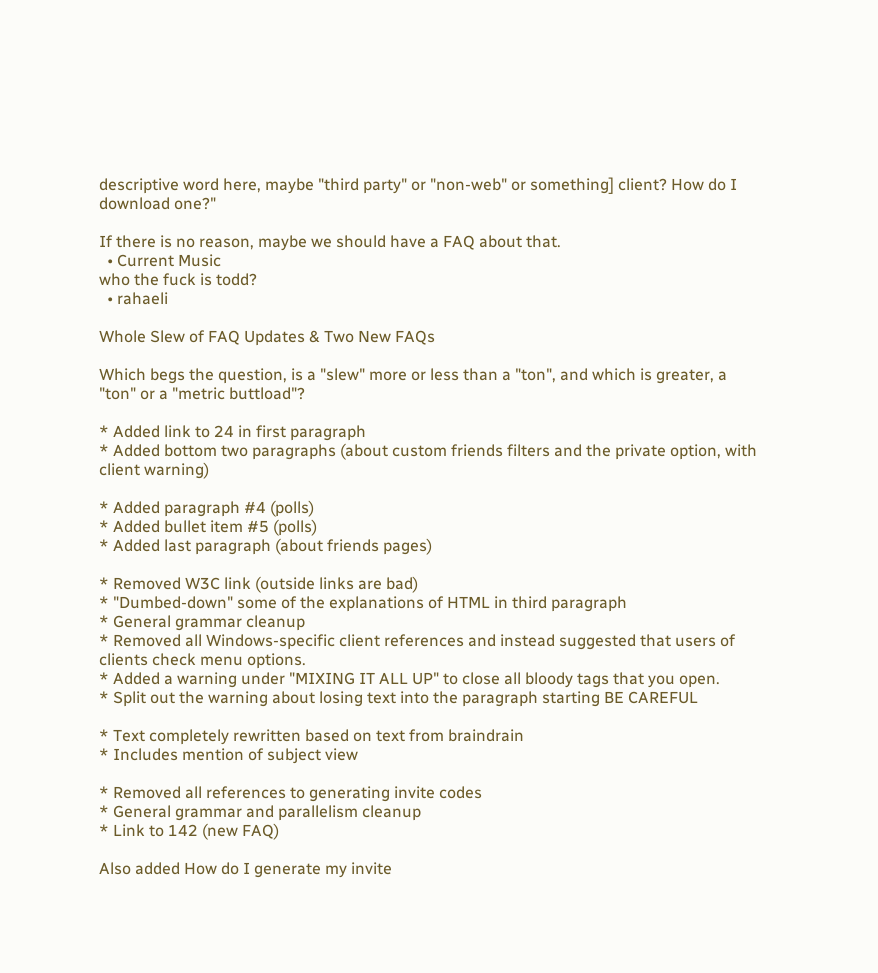descriptive word here, maybe "third party" or "non-web" or something] client? How do I download one?"

If there is no reason, maybe we should have a FAQ about that.
  • Current Music
who the fuck is todd?
  • rahaeli

Whole Slew of FAQ Updates & Two New FAQs

Which begs the question, is a "slew" more or less than a "ton", and which is greater, a "ton" or a "metric buttload"?

* Added link to 24 in first paragraph
* Added bottom two paragraphs (about custom friends filters and the private option, with client warning)

* Added paragraph #4 (polls)
* Added bullet item #5 (polls)
* Added last paragraph (about friends pages)

* Removed W3C link (outside links are bad)
* "Dumbed-down" some of the explanations of HTML in third paragraph
* General grammar cleanup
* Removed all Windows-specific client references and instead suggested that users of clients check menu options.
* Added a warning under "MIXING IT ALL UP" to close all bloody tags that you open.
* Split out the warning about losing text into the paragraph starting BE CAREFUL

* Text completely rewritten based on text from braindrain
* Includes mention of subject view

* Removed all references to generating invite codes
* General grammar and parallelism cleanup
* Link to 142 (new FAQ)

Also added How do I generate my invite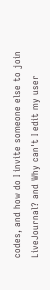codes, and how do I invite someone else to join LiveJournal? and Why can't I edit my user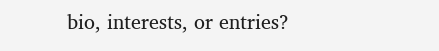bio, interests, or entries?